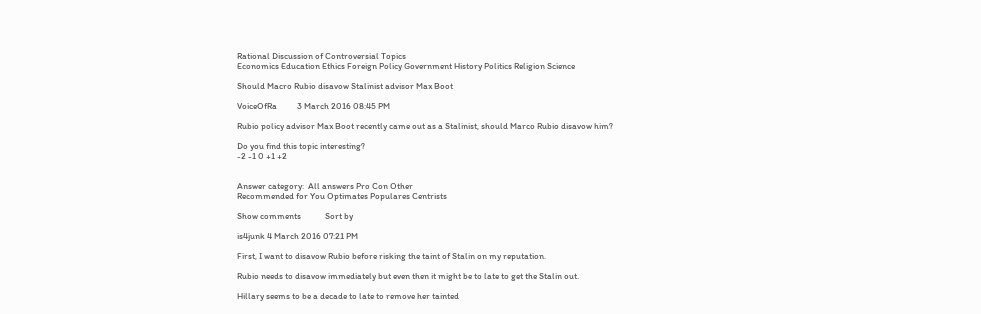Rational Discussion of Controversial Topics
Economics Education Ethics Foreign Policy Government History Politics Religion Science

Should Macro Rubio disavow Stalinist advisor Max Boot

VoiceOfRa          3 March 2016 08:45 PM

Rubio policy advisor Max Boot recently came out as a Stalinist, should Marco Rubio disavow him?

Do you find this topic interesting?
-2 -1 0 +1 +2


Answer category:  All answers Pro Con Other
Recommended for You Optimates Populares Centrists

Show comments            Sort by

is4junk 4 March 2016 07:21 PM

First, I want to disavow Rubio before risking the taint of Stalin on my reputation.

Rubio needs to disavow immediately but even then it might be to late to get the Stalin out.

Hillary seems to be a decade to late to remove her tainted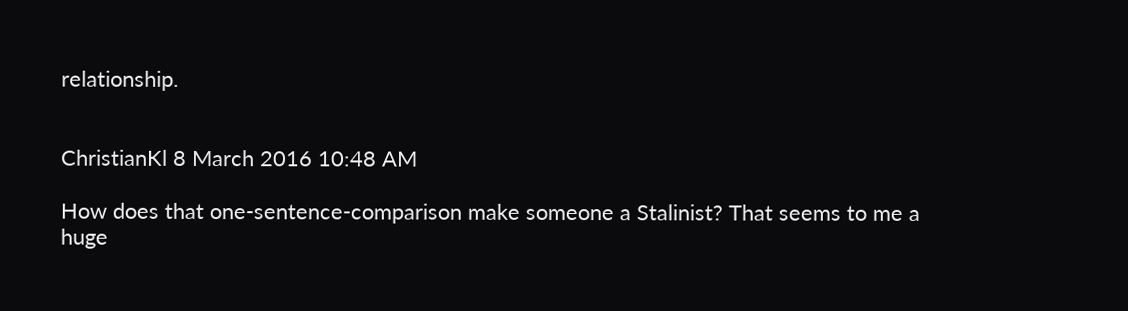relationship.


ChristianKl 8 March 2016 10:48 AM

How does that one-sentence-comparison make someone a Stalinist? That seems to me a huge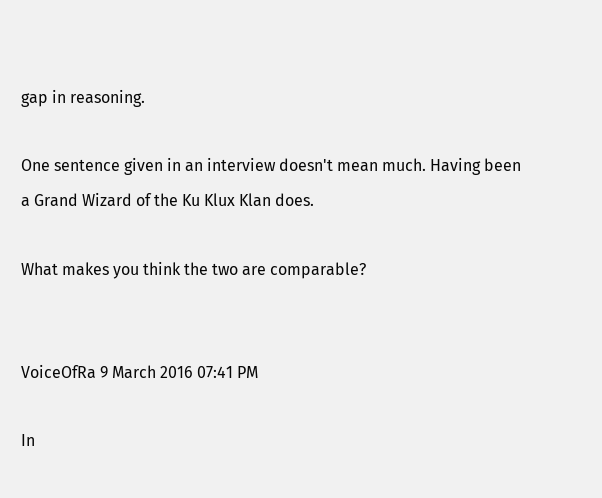gap in reasoning.

One sentence given in an interview doesn't mean much. Having been a Grand Wizard of the Ku Klux Klan does.

What makes you think the two are comparable?


VoiceOfRa 9 March 2016 07:41 PM

In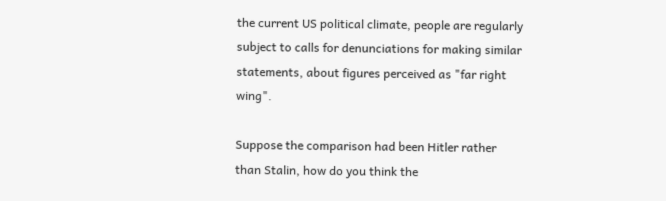the current US political climate, people are regularly subject to calls for denunciations for making similar statements, about figures perceived as "far right wing".

Suppose the comparison had been Hitler rather than Stalin, how do you think the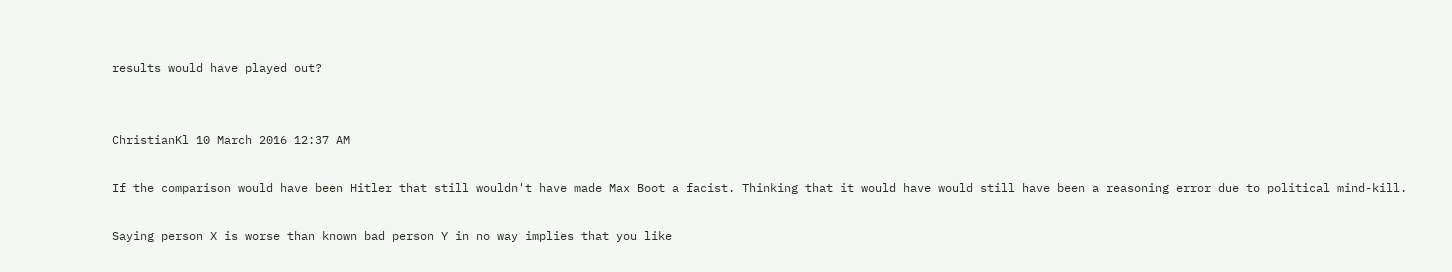results would have played out?


ChristianKl 10 March 2016 12:37 AM

If the comparison would have been Hitler that still wouldn't have made Max Boot a facist. Thinking that it would have would still have been a reasoning error due to political mind-kill.

Saying person X is worse than known bad person Y in no way implies that you like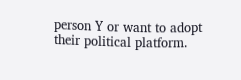person Y or want to adopt their political platform.